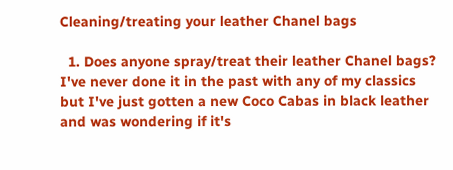Cleaning/treating your leather Chanel bags

  1. Does anyone spray/treat their leather Chanel bags? I've never done it in the past with any of my classics but I've just gotten a new Coco Cabas in black leather and was wondering if it's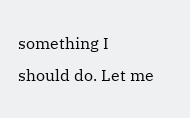something I should do. Let me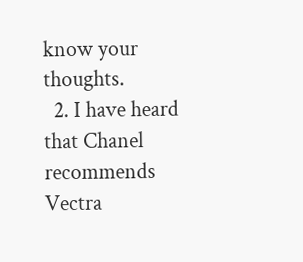know your thoughts.
  2. I have heard that Chanel recommends Vectra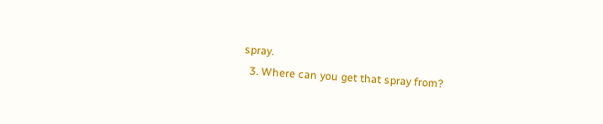spray.
  3. Where can you get that spray from?